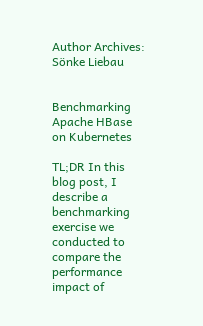Author Archives: Sönke Liebau


Benchmarking Apache HBase on Kubernetes

TL;DR In this blog post, I describe a benchmarking exercise we conducted to compare the performance impact of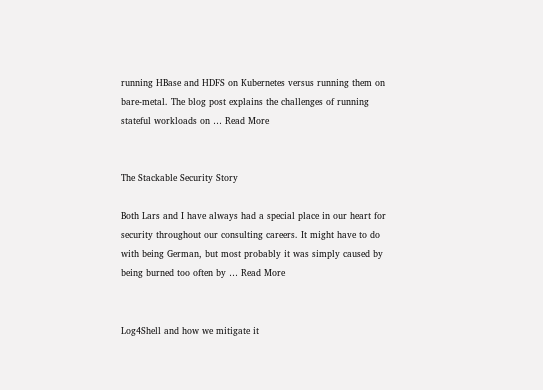running HBase and HDFS on Kubernetes versus running them on bare-metal. The blog post explains the challenges of running stateful workloads on … Read More


The Stackable Security Story

Both Lars and I have always had a special place in our heart for security throughout our consulting careers. It might have to do with being German, but most probably it was simply caused by being burned too often by … Read More


Log4Shell and how we mitigate it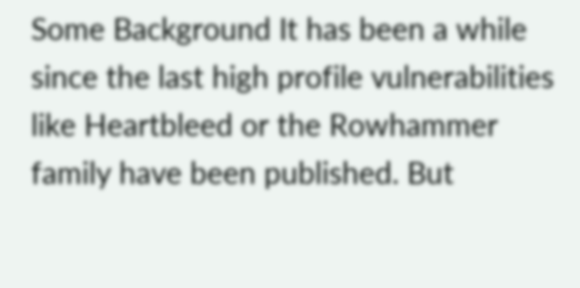Some Background It has been a while since the last high profile vulnerabilities like Heartbleed or the Rowhammer  family have been published. But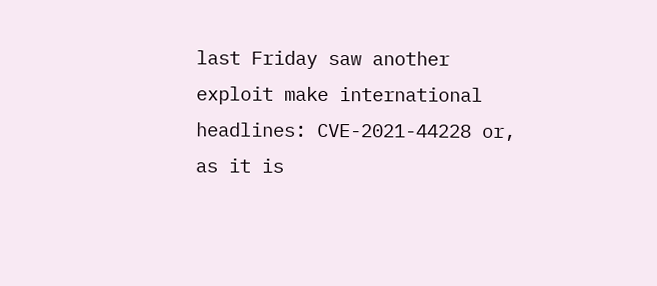last Friday saw another exploit make international headlines: CVE-2021-44228 or, as it is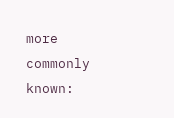more commonly known: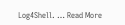Log4Shell. … Read More